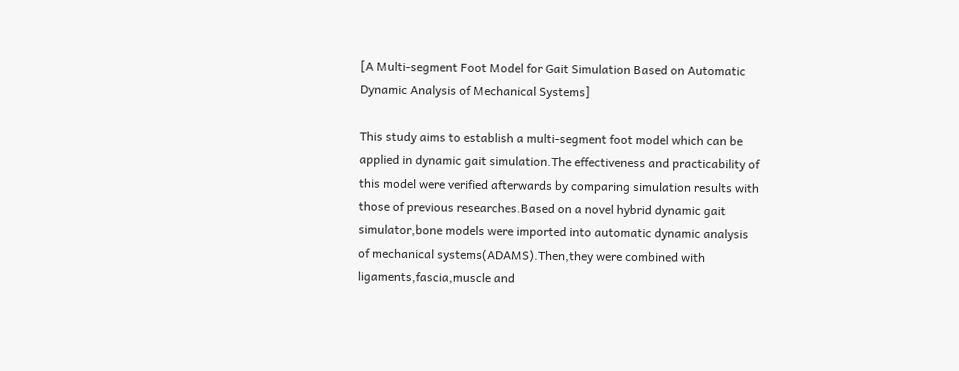[A Multi-segment Foot Model for Gait Simulation Based on Automatic Dynamic Analysis of Mechanical Systems]

This study aims to establish a multi-segment foot model which can be applied in dynamic gait simulation.The effectiveness and practicability of this model were verified afterwards by comparing simulation results with those of previous researches.Based on a novel hybrid dynamic gait simulator,bone models were imported into automatic dynamic analysis of mechanical systems(ADAMS).Then,they were combined with ligaments,fascia,muscle and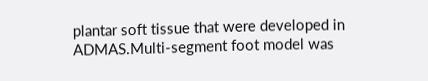plantar soft tissue that were developed in ADMAS.Multi-segment foot model was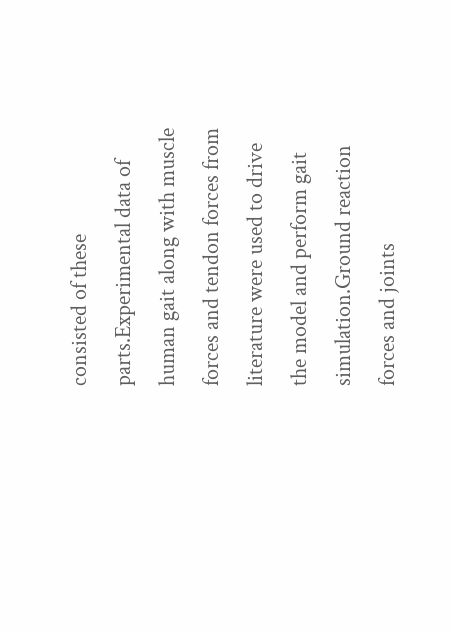consisted of these parts.Experimental data of human gait along with muscle forces and tendon forces from literature were used to drive the model and perform gait simulation.Ground reaction forces and joints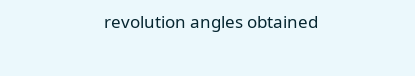revolution angles obtained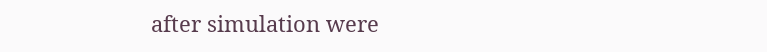after simulation were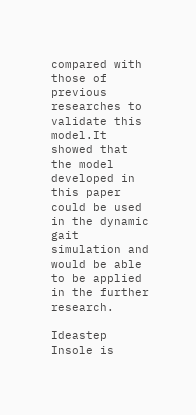compared with those of previous researches to validate this model.It showed that the model developed in this paper could be used in the dynamic gait simulation and would be able to be applied in the further research.

Ideastep Insole is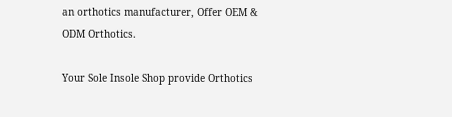an orthotics manufacturer, Offer OEM & ODM Orthotics.

Your Sole Insole Shop provide Orthotics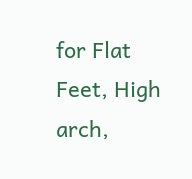for Flat Feet, High arch,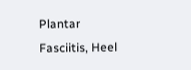Plantar Fasciitis, Heel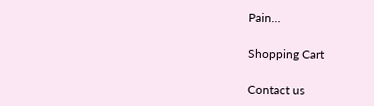Pain…

Shopping Cart

Contact us